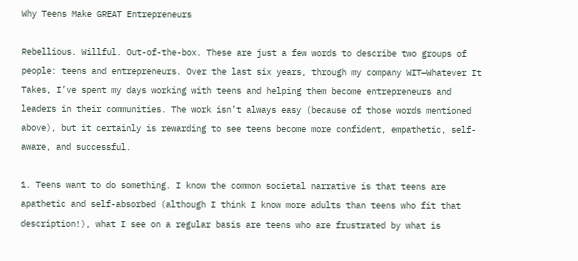Why Teens Make GREAT Entrepreneurs

Rebellious. Willful. Out-of-the-box. These are just a few words to describe two groups of people: teens and entrepreneurs. Over the last six years, through my company WIT—Whatever It Takes, I’ve spent my days working with teens and helping them become entrepreneurs and leaders in their communities. The work isn’t always easy (because of those words mentioned above), but it certainly is rewarding to see teens become more confident, empathetic, self-aware, and successful.

1. Teens want to do something. I know the common societal narrative is that teens are apathetic and self-absorbed (although I think I know more adults than teens who fit that description!), what I see on a regular basis are teens who are frustrated by what is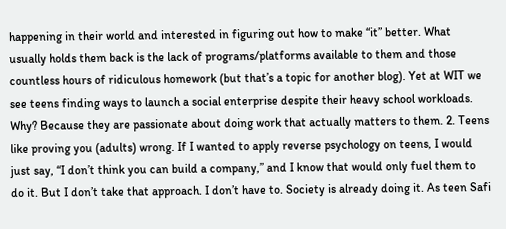happening in their world and interested in figuring out how to make “it” better. What usually holds them back is the lack of programs/platforms available to them and those countless hours of ridiculous homework (but that’s a topic for another blog). Yet at WIT we see teens finding ways to launch a social enterprise despite their heavy school workloads. Why? Because they are passionate about doing work that actually matters to them. 2. Teens like proving you (adults) wrong. If I wanted to apply reverse psychology on teens, I would just say, “I don’t think you can build a company,” and I know that would only fuel them to do it. But I don’t take that approach. I don’t have to. Society is already doing it. As teen Safi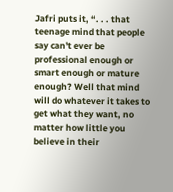Jafri puts it, “. . . that teenage mind that people say can't ever be professional enough or smart enough or mature enough? Well that mind will do whatever it takes to get what they want, no matter how little you believe in their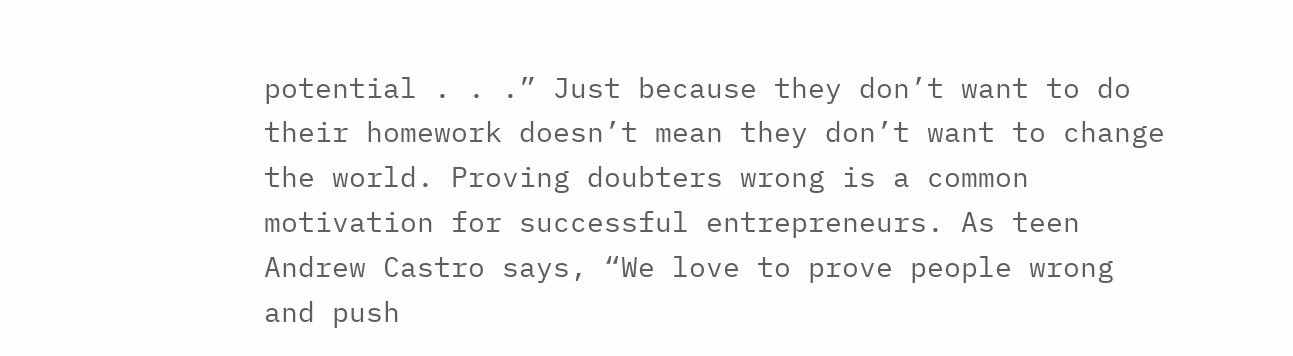potential . . .” Just because they don’t want to do their homework doesn’t mean they don’t want to change the world. Proving doubters wrong is a common motivation for successful entrepreneurs. As teen Andrew Castro says, “We love to prove people wrong and push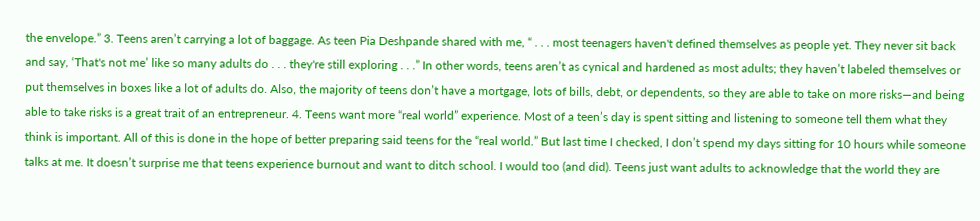the envelope.” 3. Teens aren’t carrying a lot of baggage. As teen Pia Deshpande shared with me, “ . . . most teenagers haven't defined themselves as people yet. They never sit back and say, ‘That's not me’ like so many adults do . . . they're still exploring . . .” In other words, teens aren’t as cynical and hardened as most adults; they haven’t labeled themselves or put themselves in boxes like a lot of adults do. Also, the majority of teens don’t have a mortgage, lots of bills, debt, or dependents, so they are able to take on more risks—and being able to take risks is a great trait of an entrepreneur. 4. Teens want more “real world” experience. Most of a teen’s day is spent sitting and listening to someone tell them what they think is important. All of this is done in the hope of better preparing said teens for the “real world.” But last time I checked, I don’t spend my days sitting for 10 hours while someone talks at me. It doesn’t surprise me that teens experience burnout and want to ditch school. I would too (and did). Teens just want adults to acknowledge that the world they are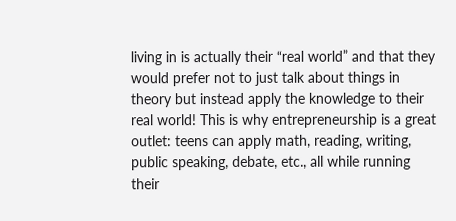living in is actually their “real world” and that they would prefer not to just talk about things in theory but instead apply the knowledge to their real world! This is why entrepreneurship is a great outlet: teens can apply math, reading, writing, public speaking, debate, etc., all while running their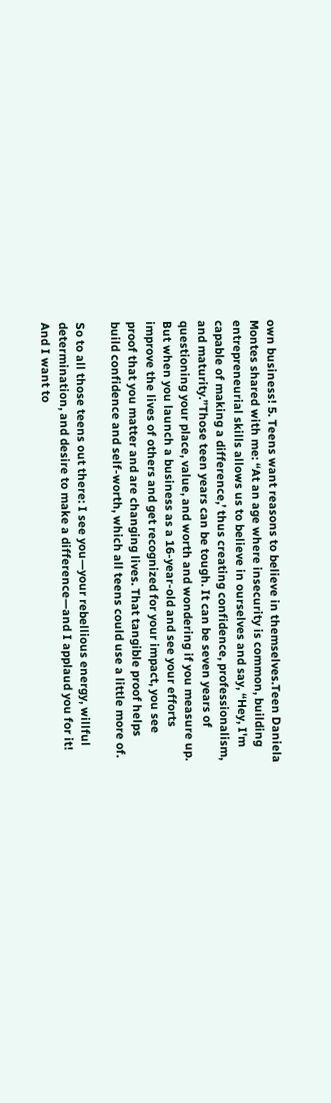own business! 5. Teens want reasons to believe in themselves.Teen Daniela Montes shared with me: “At an age where insecurity is common, building entrepreneurial skills allows us to believe in ourselves and say, “Hey, I'm capable of making a difference,’ thus creating confidence, professionalism, and maturity.”Those teen years can be tough. It can be seven years of questioning your place, value, and worth and wondering if you measure up. But when you launch a business as a 16-year-old and see your efforts improve the lives of others and get recognized for your impact, you see proof that you matter and are changing lives. That tangible proof helps build confidence and self-worth, which all teens could use a little more of.

So to all those teens out there: I see you—your rebellious energy, willful determination, and desire to make a difference—and I applaud you for it! And I want to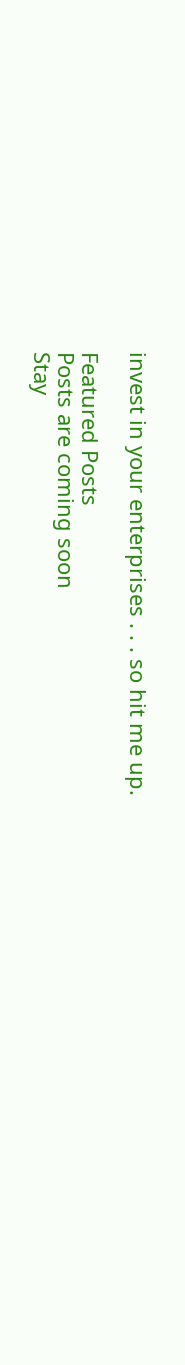invest in your enterprises . . . so hit me up.

Featured Posts
Posts are coming soon
Stay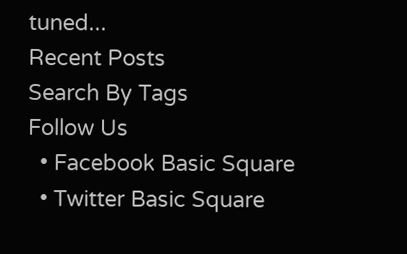tuned...
Recent Posts
Search By Tags
Follow Us
  • Facebook Basic Square
  • Twitter Basic Square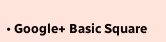• Google+ Basic Square